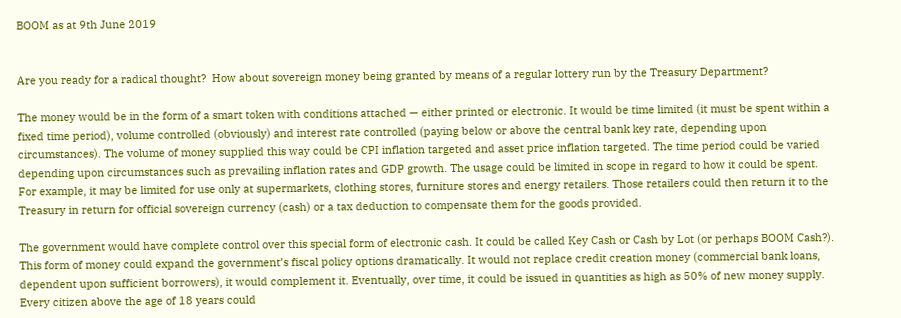BOOM as at 9th June 2019


Are you ready for a radical thought?  How about sovereign money being granted by means of a regular lottery run by the Treasury Department?

The money would be in the form of a smart token with conditions attached — either printed or electronic. It would be time limited (it must be spent within a fixed time period), volume controlled (obviously) and interest rate controlled (paying below or above the central bank key rate, depending upon circumstances). The volume of money supplied this way could be CPI inflation targeted and asset price inflation targeted. The time period could be varied depending upon circumstances such as prevailing inflation rates and GDP growth. The usage could be limited in scope in regard to how it could be spent. For example, it may be limited for use only at supermarkets, clothing stores, furniture stores and energy retailers. Those retailers could then return it to the Treasury in return for official sovereign currency (cash) or a tax deduction to compensate them for the goods provided.

The government would have complete control over this special form of electronic cash. It could be called Key Cash or Cash by Lot (or perhaps BOOM Cash?). This form of money could expand the government’s fiscal policy options dramatically. It would not replace credit creation money (commercial bank loans, dependent upon sufficient borrowers), it would complement it. Eventually, over time, it could be issued in quantities as high as 50% of new money supply. Every citizen above the age of 18 years could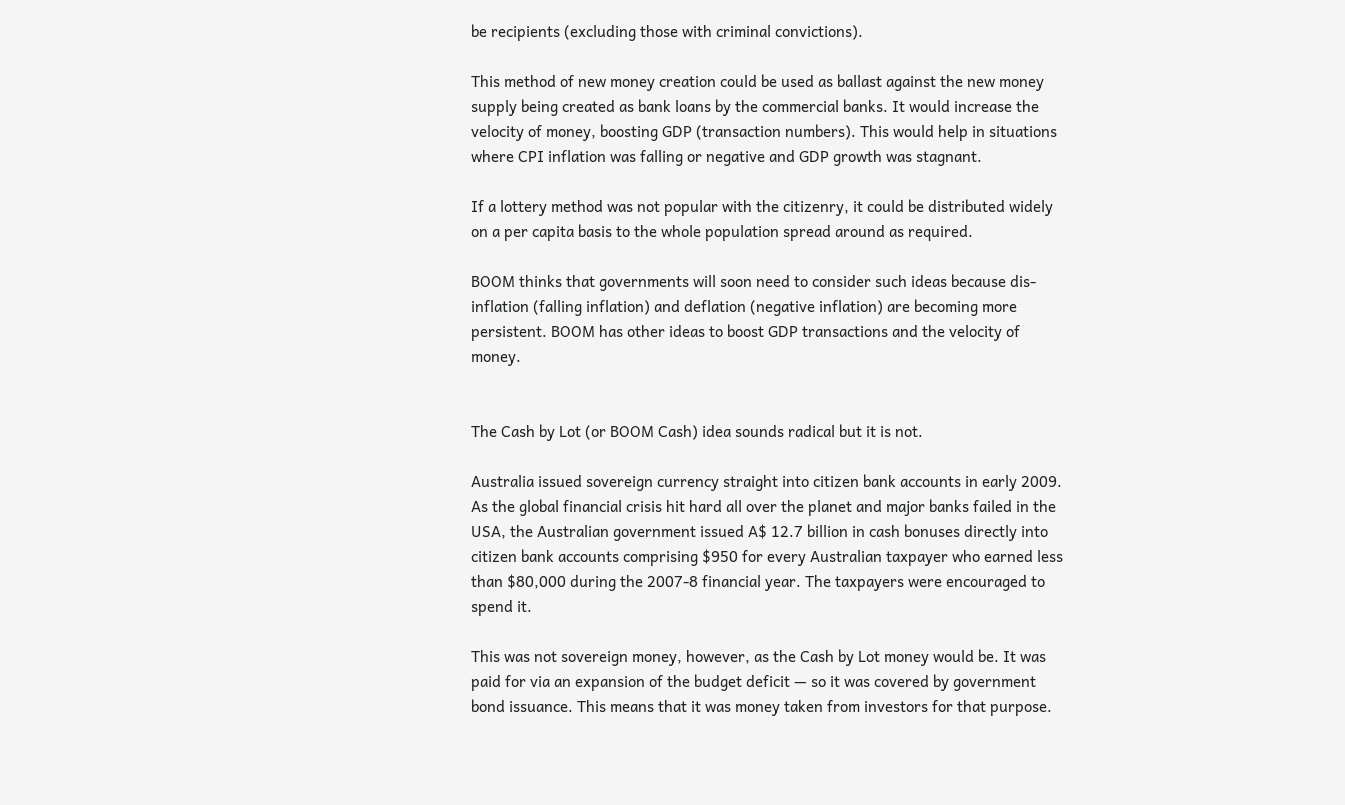be recipients (excluding those with criminal convictions).

This method of new money creation could be used as ballast against the new money supply being created as bank loans by the commercial banks. It would increase the velocity of money, boosting GDP (transaction numbers). This would help in situations where CPI inflation was falling or negative and GDP growth was stagnant.

If a lottery method was not popular with the citizenry, it could be distributed widely on a per capita basis to the whole population spread around as required.

BOOM thinks that governments will soon need to consider such ideas because dis-inflation (falling inflation) and deflation (negative inflation) are becoming more persistent. BOOM has other ideas to boost GDP transactions and the velocity of money.


The Cash by Lot (or BOOM Cash) idea sounds radical but it is not.

Australia issued sovereign currency straight into citizen bank accounts in early 2009. As the global financial crisis hit hard all over the planet and major banks failed in the USA, the Australian government issued A$ 12.7 billion in cash bonuses directly into citizen bank accounts comprising $950 for every Australian taxpayer who earned less than $80,000 during the 2007-8 financial year. The taxpayers were encouraged to spend it.

This was not sovereign money, however, as the Cash by Lot money would be. It was paid for via an expansion of the budget deficit — so it was covered by government bond issuance. This means that it was money taken from investors for that purpose.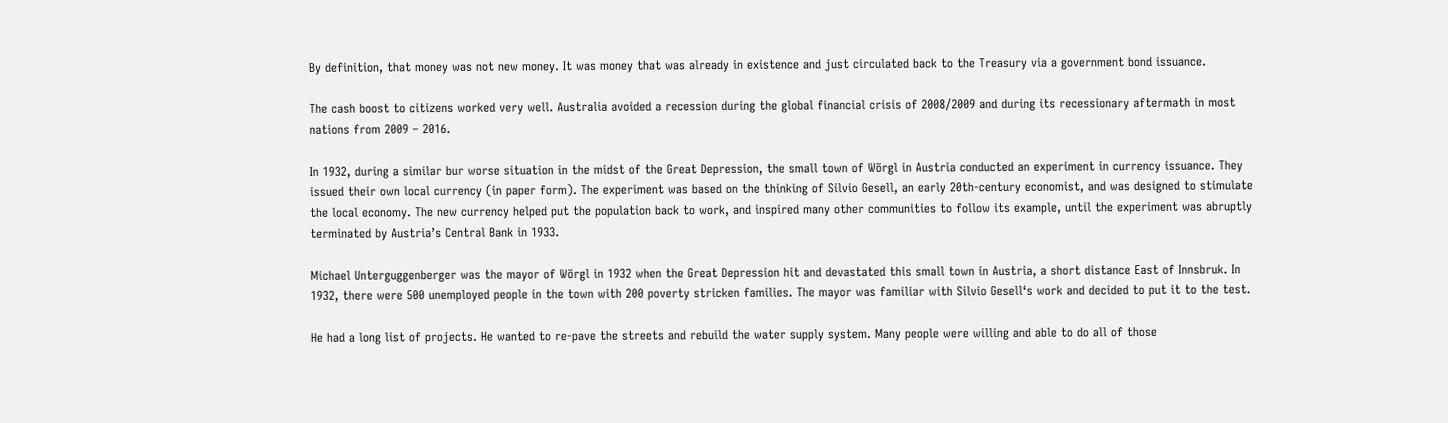By definition, that money was not new money. It was money that was already in existence and just circulated back to the Treasury via a government bond issuance.

The cash boost to citizens worked very well. Australia avoided a recession during the global financial crisis of 2008/2009 and during its recessionary aftermath in most nations from 2009 – 2016.

In 1932, during a similar bur worse situation in the midst of the Great Depression, the small town of Wörgl in Austria conducted an experiment in currency issuance. They issued their own local currency (in paper form). The experiment was based on the thinking of Silvio Gesell, an early 20th-century economist, and was designed to stimulate the local economy. The new currency helped put the population back to work, and inspired many other communities to follow its example, until the experiment was abruptly terminated by Austria’s Central Bank in 1933.

Michael Unterguggenberger was the mayor of Wörgl in 1932 when the Great Depression hit and devastated this small town in Austria, a short distance East of Innsbruk. In 1932, there were 500 unemployed people in the town with 200 poverty stricken families. The mayor was familiar with Silvio Gesell‘s work and decided to put it to the test.

He had a long list of projects. He wanted to re-pave the streets and rebuild the water supply system. Many people were willing and able to do all of those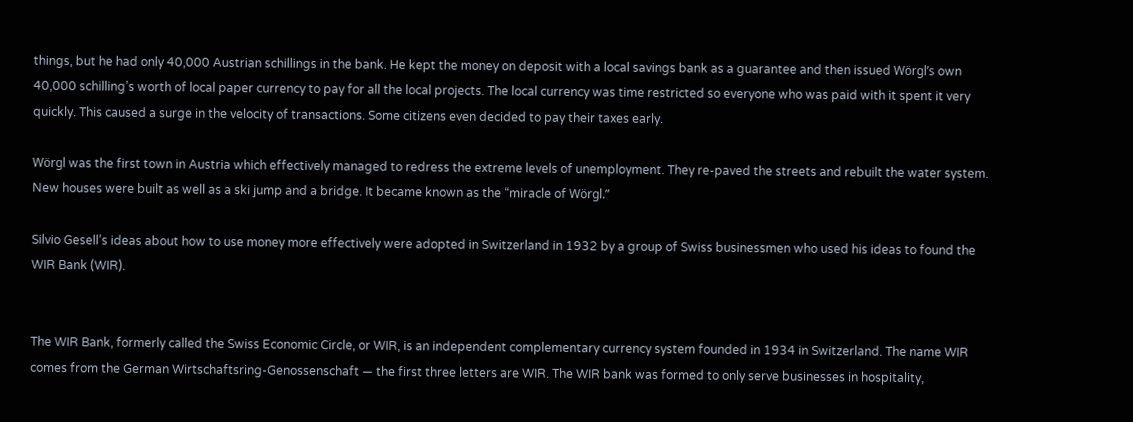things, but he had only 40,000 Austrian schillings in the bank. He kept the money on deposit with a local savings bank as a guarantee and then issued Wörgl’s own 40,000 schilling’s worth of local paper currency to pay for all the local projects. The local currency was time restricted so everyone who was paid with it spent it very quickly. This caused a surge in the velocity of transactions. Some citizens even decided to pay their taxes early.

Wörgl was the first town in Austria which effectively managed to redress the extreme levels of unemployment. They re-paved the streets and rebuilt the water system. New houses were built as well as a ski jump and a bridge. It became known as the “miracle of Wörgl.”

Silvio Gesell’s ideas about how to use money more effectively were adopted in Switzerland in 1932 by a group of Swiss businessmen who used his ideas to found the WIR Bank (WIR).


The WIR Bank, formerly called the Swiss Economic Circle, or WIR, is an independent complementary currency system founded in 1934 in Switzerland. The name WIR comes from the German Wirtschaftsring-Genossenschaft — the first three letters are WIR. The WIR bank was formed to only serve businesses in hospitality,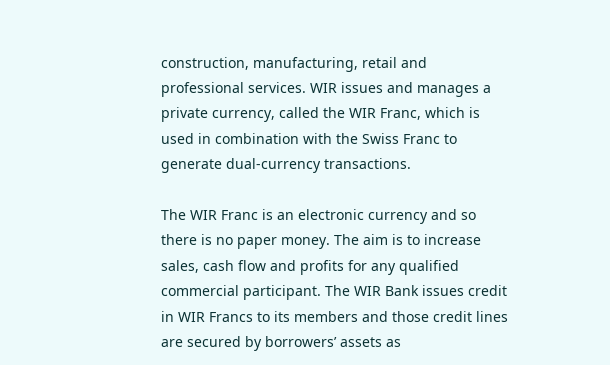construction, manufacturing, retail and professional services. WIR issues and manages a private currency, called the WIR Franc, which is used in combination with the Swiss Franc to generate dual-currency transactions.

The WIR Franc is an electronic currency and so there is no paper money. The aim is to increase sales, cash flow and profits for any qualified commercial participant. The WIR Bank issues credit in WIR Francs to its members and those credit lines are secured by borrowers’ assets as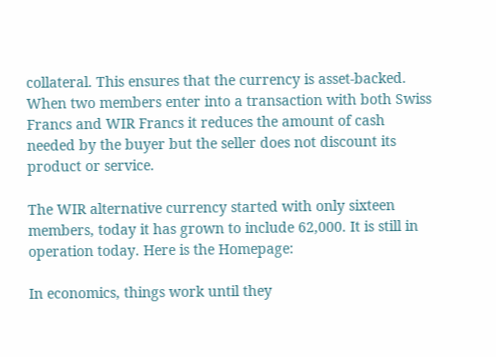collateral. This ensures that the currency is asset-backed. When two members enter into a transaction with both Swiss Francs and WIR Francs it reduces the amount of cash needed by the buyer but the seller does not discount its product or service.

The WIR alternative currency started with only sixteen members, today it has grown to include 62,000. It is still in operation today. Here is the Homepage:

In economics, things work until they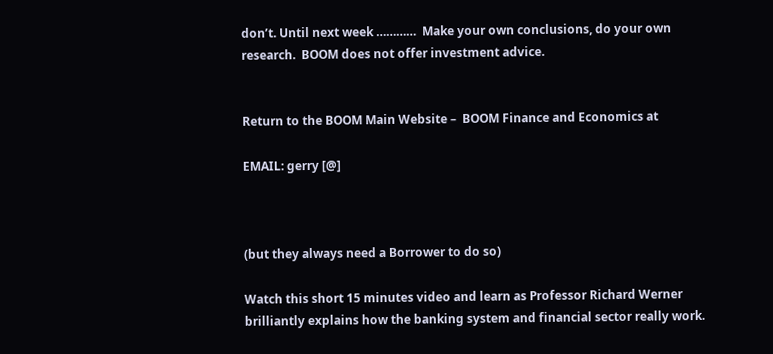don’t. Until next week …………  Make your own conclusions, do your own research.  BOOM does not offer investment advice.


Return to the BOOM Main Website –  BOOM Finance and Economics at

EMAIL: gerry [@]



(but they always need a Borrower to do so)

Watch this short 15 minutes video and learn as Professor Richard Werner brilliantly explains how the banking system and financial sector really work.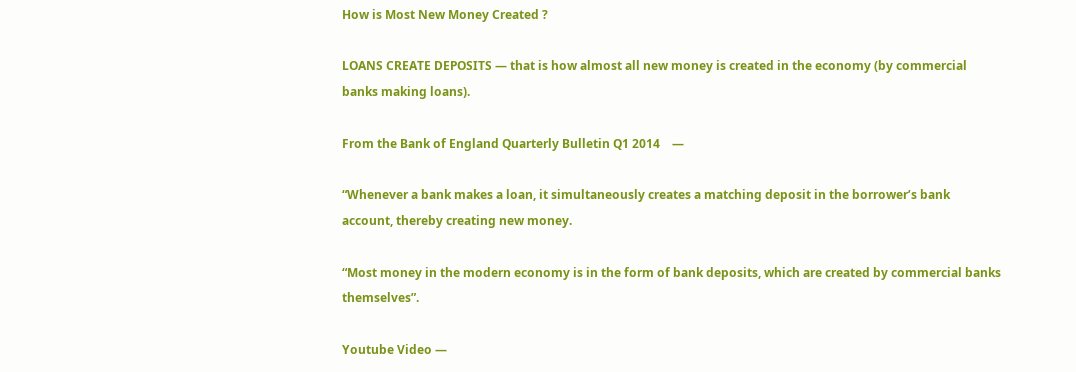How is Most New Money Created ?

LOANS CREATE DEPOSITS — that is how almost all new money is created in the economy (by commercial banks making loans).

From the Bank of England Quarterly Bulletin Q1 2014    —

“Whenever a bank makes a loan, it simultaneously creates a matching deposit in the borrower’s bank account, thereby creating new money.

“Most money in the modern economy is in the form of bank deposits, which are created by commercial banks themselves”.

Youtube Video —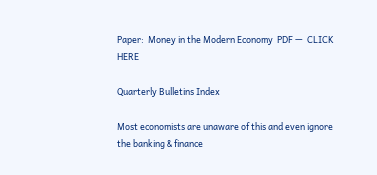Paper:  Money in the Modern Economy  PDF —  CLICK HERE

Quarterly Bulletins Index

Most economists are unaware of this and even ignore the banking & finance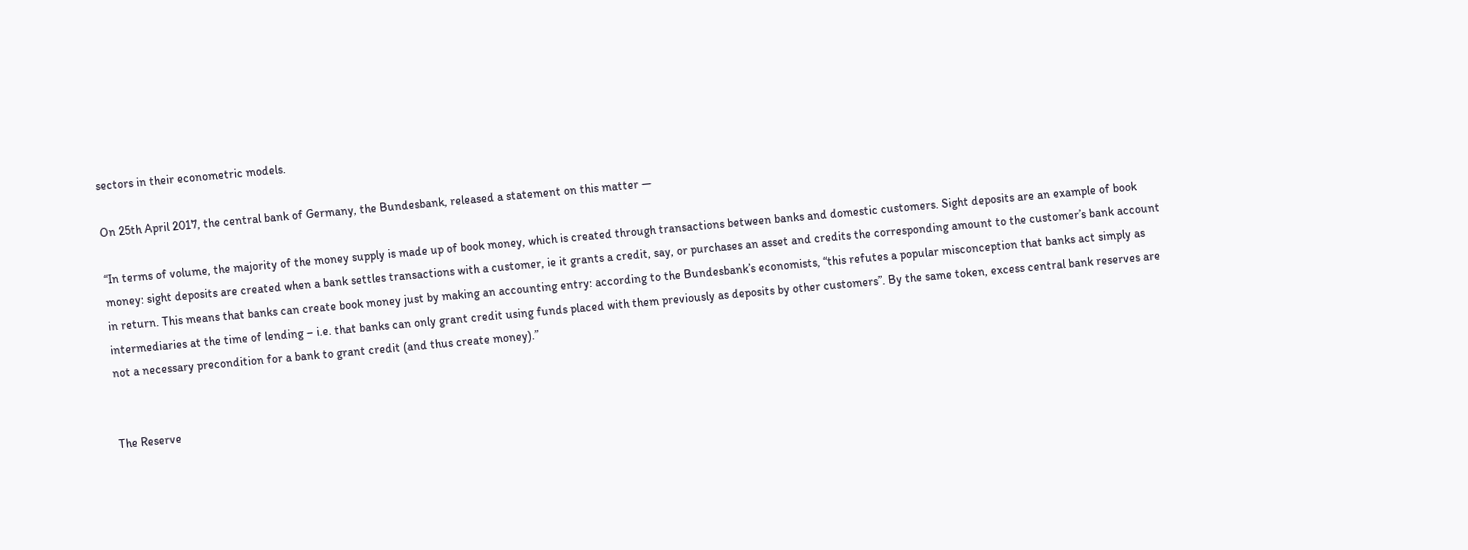sectors in their econometric models.

On 25th April 2017, the central bank of Germany, the Bundesbank, released a statement on this matter —

“In terms of volume, the majority of the money supply is made up of book money, which is created through transactions between banks and domestic customers. Sight deposits are an example of book money: sight deposits are created when a bank settles transactions with a customer, ie it grants a credit, say, or purchases an asset and credits the corresponding amount to the customer’s bank account in return. This means that banks can create book money just by making an accounting entry: according to the Bundesbank’s economists, “this refutes a popular misconception that banks act simply as intermediaries at the time of lending – i.e. that banks can only grant credit using funds placed with them previously as deposits by other customers”. By the same token, excess central bank reserves are not a necessary precondition for a bank to grant credit (and thus create money).”


The Reserve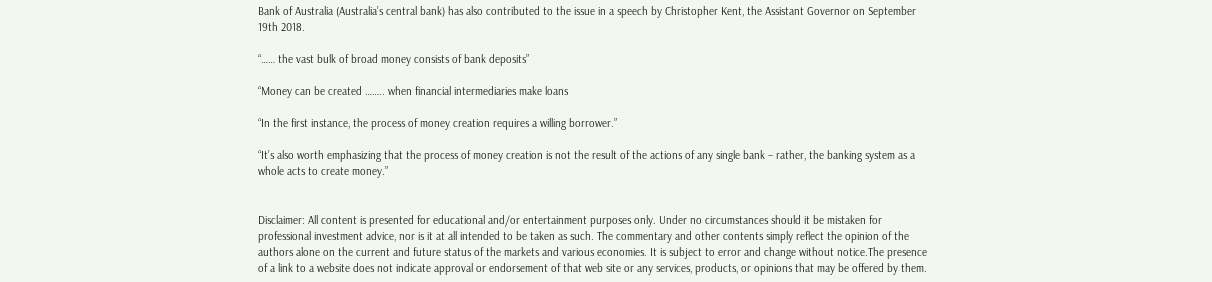Bank of Australia (Australia’s central bank) has also contributed to the issue in a speech by Christopher Kent, the Assistant Governor on September 19th 2018.

“…… the vast bulk of broad money consists of bank deposits”

“Money can be created …….. when financial intermediaries make loans

“In the first instance, the process of money creation requires a willing borrower.”

“It’s also worth emphasizing that the process of money creation is not the result of the actions of any single bank – rather, the banking system as a whole acts to create money.”


Disclaimer: All content is presented for educational and/or entertainment purposes only. Under no circumstances should it be mistaken for professional investment advice, nor is it at all intended to be taken as such. The commentary and other contents simply reflect the opinion of the authors alone on the current and future status of the markets and various economies. It is subject to error and change without notice.The presence of a link to a website does not indicate approval or endorsement of that web site or any services, products, or opinions that may be offered by them.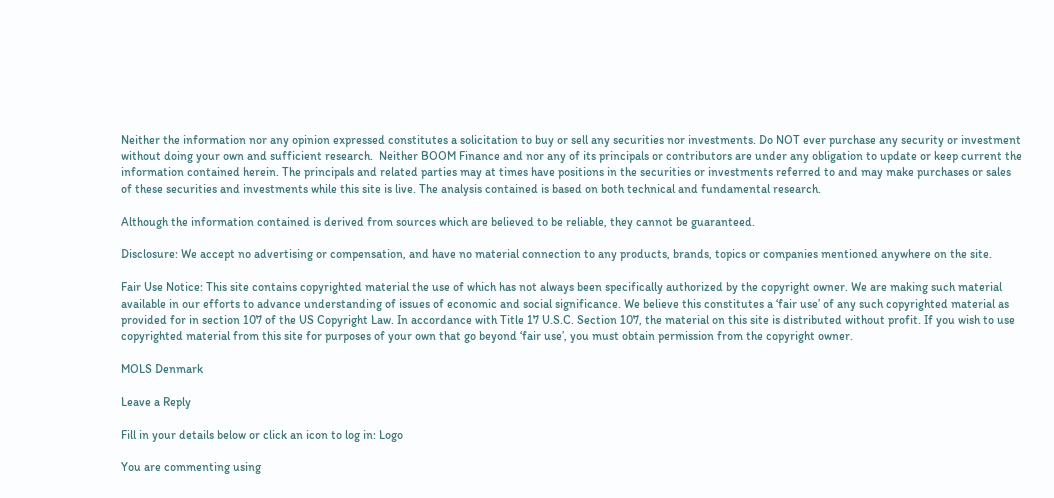Neither the information nor any opinion expressed constitutes a solicitation to buy or sell any securities nor investments. Do NOT ever purchase any security or investment without doing your own and sufficient research.  Neither BOOM Finance and nor any of its principals or contributors are under any obligation to update or keep current the information contained herein. The principals and related parties may at times have positions in the securities or investments referred to and may make purchases or sales of these securities and investments while this site is live. The analysis contained is based on both technical and fundamental research.

Although the information contained is derived from sources which are believed to be reliable, they cannot be guaranteed.

Disclosure: We accept no advertising or compensation, and have no material connection to any products, brands, topics or companies mentioned anywhere on the site.

Fair Use Notice: This site contains copyrighted material the use of which has not always been specifically authorized by the copyright owner. We are making such material available in our efforts to advance understanding of issues of economic and social significance. We believe this constitutes a ‘fair use’ of any such copyrighted material as provided for in section 107 of the US Copyright Law. In accordance with Title 17 U.S.C. Section 107, the material on this site is distributed without profit. If you wish to use copyrighted material from this site for purposes of your own that go beyond ‘fair use’, you must obtain permission from the copyright owner.

MOLS Denmark

Leave a Reply

Fill in your details below or click an icon to log in: Logo

You are commenting using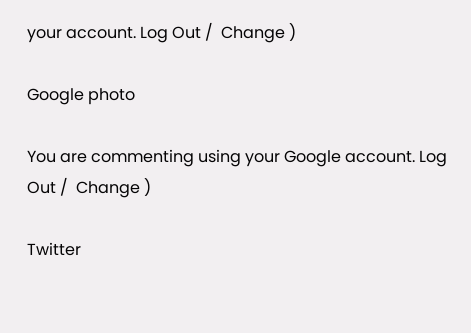your account. Log Out /  Change )

Google photo

You are commenting using your Google account. Log Out /  Change )

Twitter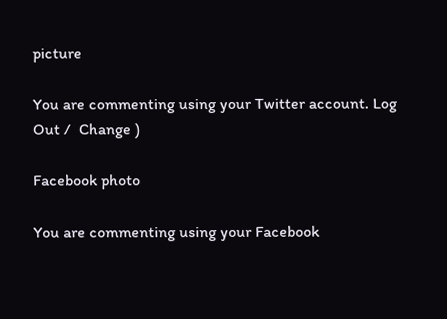picture

You are commenting using your Twitter account. Log Out /  Change )

Facebook photo

You are commenting using your Facebook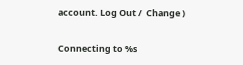account. Log Out /  Change )

Connecting to %s